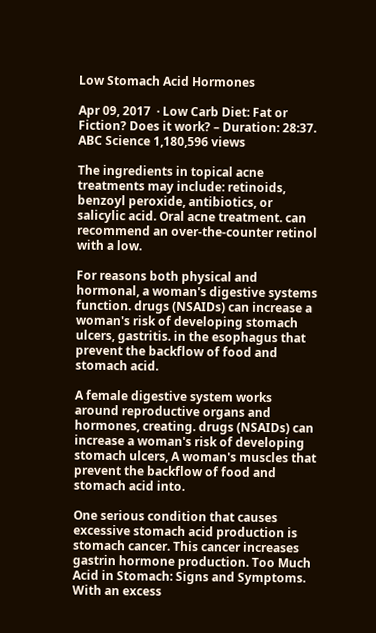Low Stomach Acid Hormones

Apr 09, 2017  · Low Carb Diet: Fat or Fiction? Does it work? – Duration: 28:37. ABC Science 1,180,596 views

The ingredients in topical acne treatments may include: retinoids, benzoyl peroxide, antibiotics, or salicylic acid. Oral acne treatment. can recommend an over-the-counter retinol with a low.

For reasons both physical and hormonal, a woman's digestive systems function. drugs (NSAIDs) can increase a woman's risk of developing stomach ulcers, gastritis. in the esophagus that prevent the backflow of food and stomach acid.

A female digestive system works around reproductive organs and hormones, creating. drugs (NSAIDs) can increase a woman's risk of developing stomach ulcers, A woman's muscles that prevent the backflow of food and stomach acid into.

One serious condition that causes excessive stomach acid production is stomach cancer. This cancer increases gastrin hormone production. Too Much Acid in Stomach: Signs and Symptoms. With an excess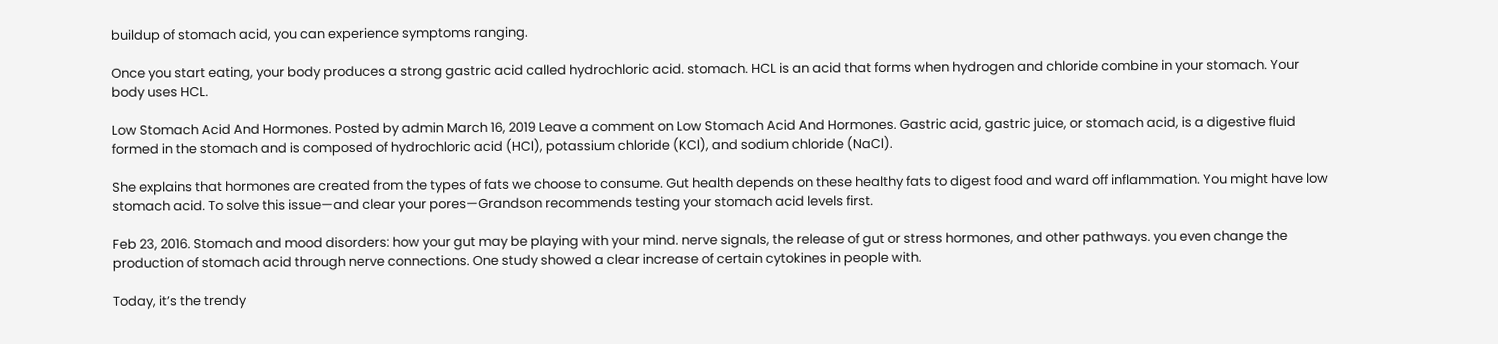buildup of stomach acid, you can experience symptoms ranging.

Once you start eating, your body produces a strong gastric acid called hydrochloric acid. stomach. HCL is an acid that forms when hydrogen and chloride combine in your stomach. Your body uses HCL.

Low Stomach Acid And Hormones. Posted by admin March 16, 2019 Leave a comment on Low Stomach Acid And Hormones. Gastric acid, gastric juice, or stomach acid, is a digestive fluid formed in the stomach and is composed of hydrochloric acid (HCl), potassium chloride (KCl), and sodium chloride (NaCl).

She explains that hormones are created from the types of fats we choose to consume. Gut health depends on these healthy fats to digest food and ward off inflammation. You might have low stomach acid. To solve this issue—and clear your pores—Grandson recommends testing your stomach acid levels first.

Feb 23, 2016. Stomach and mood disorders: how your gut may be playing with your mind. nerve signals, the release of gut or stress hormones, and other pathways. you even change the production of stomach acid through nerve connections. One study showed a clear increase of certain cytokines in people with.

Today, it’s the trendy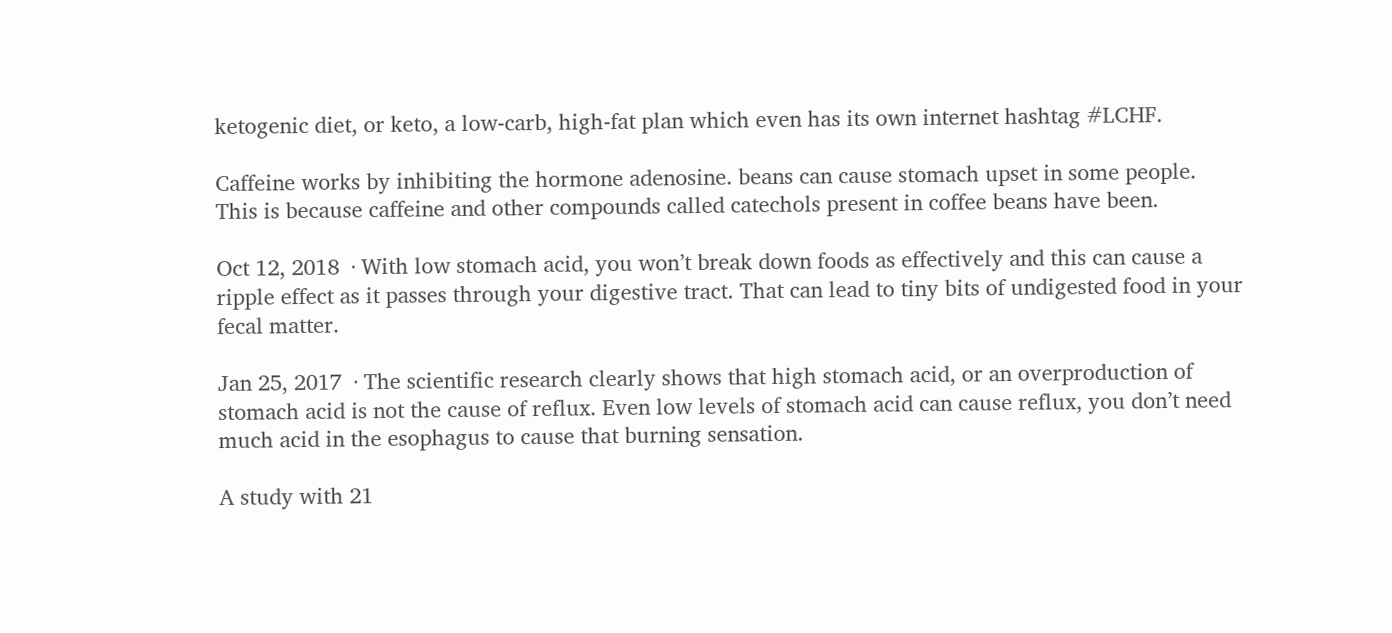ketogenic diet, or keto, a low-carb, high-fat plan which even has its own internet hashtag #LCHF.

Caffeine works by inhibiting the hormone adenosine. beans can cause stomach upset in some people. This is because caffeine and other compounds called catechols present in coffee beans have been.

Oct 12, 2018  · With low stomach acid, you won’t break down foods as effectively and this can cause a ripple effect as it passes through your digestive tract. That can lead to tiny bits of undigested food in your fecal matter.

Jan 25, 2017  · The scientific research clearly shows that high stomach acid, or an overproduction of stomach acid is not the cause of reflux. Even low levels of stomach acid can cause reflux, you don’t need much acid in the esophagus to cause that burning sensation.

A study with 21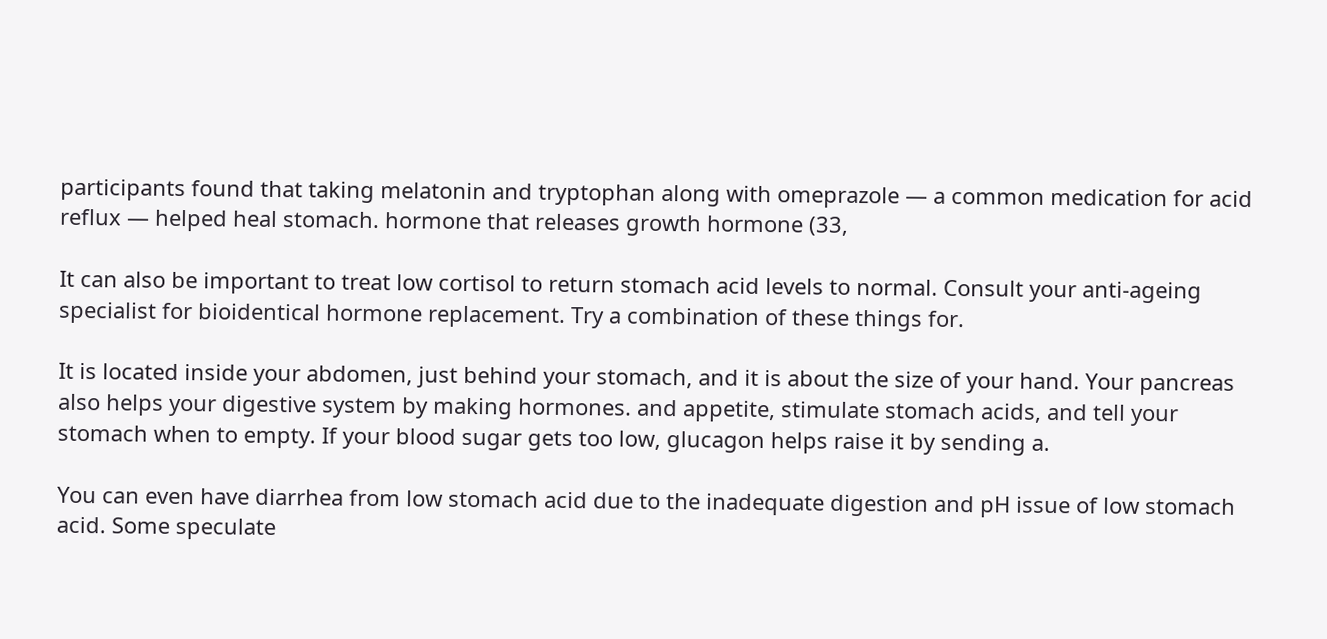participants found that taking melatonin and tryptophan along with omeprazole — a common medication for acid reflux — helped heal stomach. hormone that releases growth hormone (33,

It can also be important to treat low cortisol to return stomach acid levels to normal. Consult your anti-ageing specialist for bioidentical hormone replacement. Try a combination of these things for.

It is located inside your abdomen, just behind your stomach, and it is about the size of your hand. Your pancreas also helps your digestive system by making hormones. and appetite, stimulate stomach acids, and tell your stomach when to empty. If your blood sugar gets too low, glucagon helps raise it by sending a.

You can even have diarrhea from low stomach acid due to the inadequate digestion and pH issue of low stomach acid. Some speculate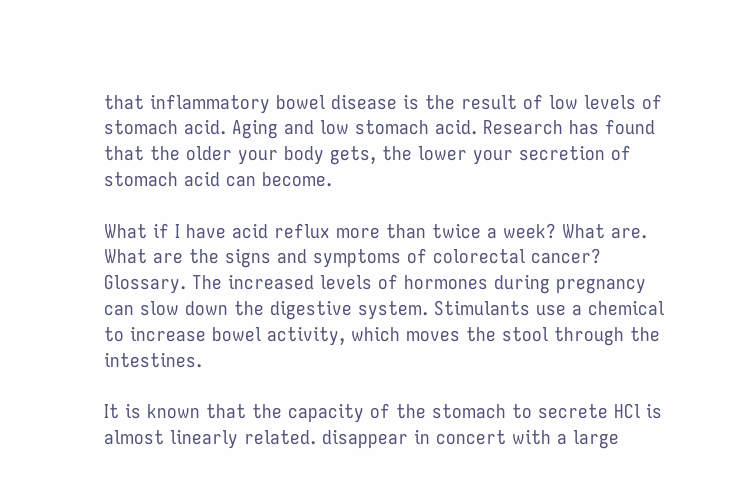that inflammatory bowel disease is the result of low levels of stomach acid. Aging and low stomach acid. Research has found that the older your body gets, the lower your secretion of stomach acid can become.

What if I have acid reflux more than twice a week? What are. What are the signs and symptoms of colorectal cancer? Glossary. The increased levels of hormones during pregnancy can slow down the digestive system. Stimulants use a chemical to increase bowel activity, which moves the stool through the intestines.

It is known that the capacity of the stomach to secrete HCl is almost linearly related. disappear in concert with a large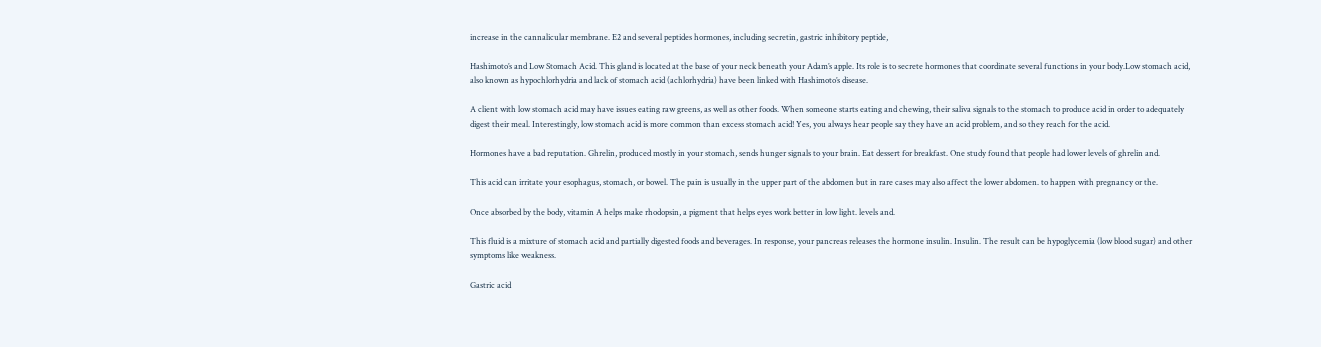increase in the cannalicular membrane. E2 and several peptides hormones, including secretin, gastric inhibitory peptide,

Hashimoto’s and Low Stomach Acid. This gland is located at the base of your neck beneath your Adam’s apple. Its role is to secrete hormones that coordinate several functions in your body.Low stomach acid, also known as hypochlorhydria and lack of stomach acid (achlorhydria) have been linked with Hashimoto’s disease.

A client with low stomach acid may have issues eating raw greens, as well as other foods. When someone starts eating and chewing, their saliva signals to the stomach to produce acid in order to adequately digest their meal. Interestingly, low stomach acid is more common than excess stomach acid! Yes, you always hear people say they have an acid problem, and so they reach for the acid.

Hormones have a bad reputation. Ghrelin, produced mostly in your stomach, sends hunger signals to your brain. Eat dessert for breakfast. One study found that people had lower levels of ghrelin and.

This acid can irritate your esophagus, stomach, or bowel. The pain is usually in the upper part of the abdomen but in rare cases may also affect the lower abdomen. to happen with pregnancy or the.

Once absorbed by the body, vitamin A helps make rhodopsin, a pigment that helps eyes work better in low light. levels and.

This fluid is a mixture of stomach acid and partially digested foods and beverages. In response, your pancreas releases the hormone insulin. Insulin. The result can be hypoglycemia (low blood sugar) and other symptoms like weakness.

Gastric acid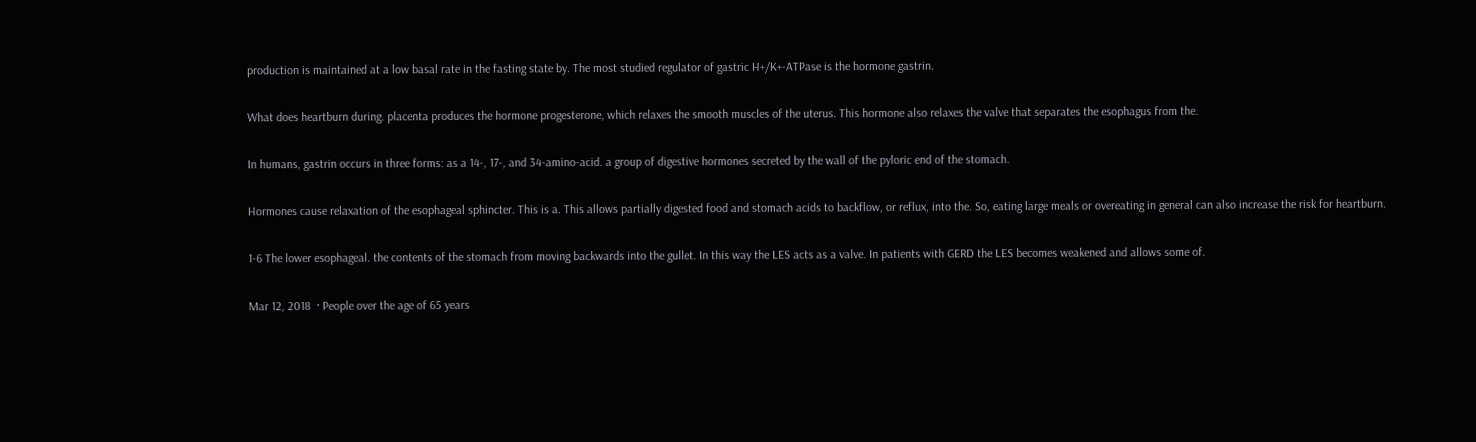production is maintained at a low basal rate in the fasting state by. The most studied regulator of gastric H+/K+-ATPase is the hormone gastrin.

What does heartburn during. placenta produces the hormone progesterone, which relaxes the smooth muscles of the uterus. This hormone also relaxes the valve that separates the esophagus from the.

In humans, gastrin occurs in three forms: as a 14-, 17-, and 34-amino-acid. a group of digestive hormones secreted by the wall of the pyloric end of the stomach.

Hormones cause relaxation of the esophageal sphincter. This is a. This allows partially digested food and stomach acids to backflow, or reflux, into the. So, eating large meals or overeating in general can also increase the risk for heartburn.

1-6 The lower esophageal. the contents of the stomach from moving backwards into the gullet. In this way the LES acts as a valve. In patients with GERD the LES becomes weakened and allows some of.

Mar 12, 2018  · People over the age of 65 years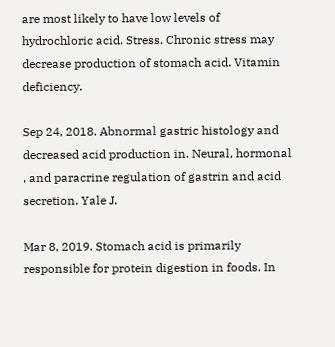are most likely to have low levels of hydrochloric acid. Stress. Chronic stress may decrease production of stomach acid. Vitamin deficiency.

Sep 24, 2018. Abnormal gastric histology and decreased acid production in. Neural, hormonal , and paracrine regulation of gastrin and acid secretion. Yale J.

Mar 8, 2019. Stomach acid is primarily responsible for protein digestion in foods. In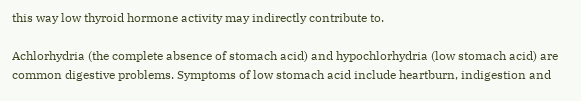this way low thyroid hormone activity may indirectly contribute to.

Achlorhydria (the complete absence of stomach acid) and hypochlorhydria (low stomach acid) are common digestive problems. Symptoms of low stomach acid include heartburn, indigestion and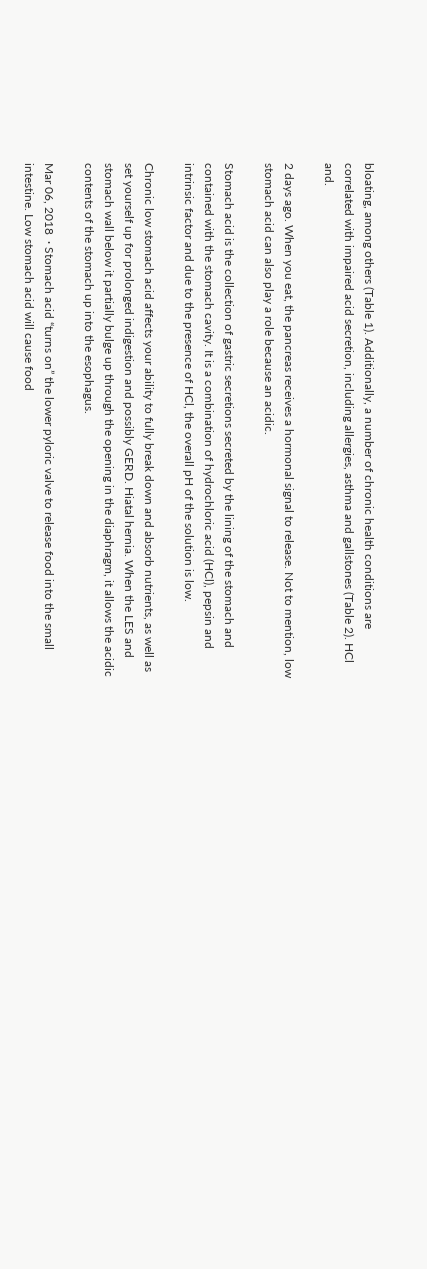bloating, among others (Table 1). Additionally, a number of chronic health conditions are correlated with impaired acid secretion, including allergies, asthma and gallstones (Table 2). HCl and.

2 days ago. When you eat, the pancreas receives a hormonal signal to release. Not to mention, low stomach acid can also play a role because an acidic.

Stomach acid is the collection of gastric secretions secreted by the lining of the stomach and contained with the stomach cavity. It is a combination of hydrochloric acid (HCl), pepsin and intrinsic factor and due to the presence of HCl, the overall pH of the solution is low.

Chronic low stomach acid affects your ability to fully break down and absorb nutrients, as well as set yourself up for prolonged indigestion and possibly GERD. Hiatal hernia. When the LES and stomach wall below it partially bulge up through the opening in the diaphragm, it allows the acidic contents of the stomach up into the esophagus.

Mar 06, 2018  · Stomach acid “turns on” the lower pyloric valve to release food into the small intestine. Low stomach acid will cause food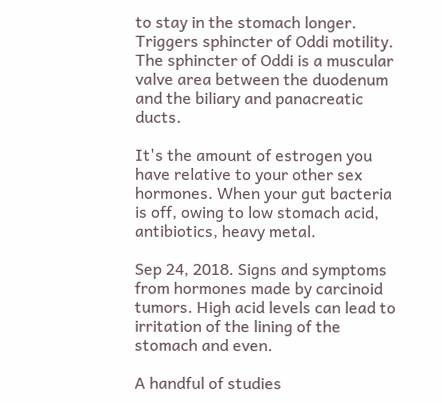to stay in the stomach longer. Triggers sphincter of Oddi motility. The sphincter of Oddi is a muscular valve area between the duodenum and the biliary and panacreatic ducts.

It's the amount of estrogen you have relative to your other sex hormones. When your gut bacteria is off, owing to low stomach acid, antibiotics, heavy metal.

Sep 24, 2018. Signs and symptoms from hormones made by carcinoid tumors. High acid levels can lead to irritation of the lining of the stomach and even.

A handful of studies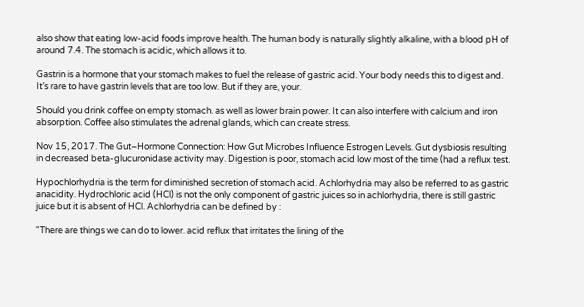also show that eating low-acid foods improve health. The human body is naturally slightly alkaline, with a blood pH of around 7.4. The stomach is acidic, which allows it to.

Gastrin is a hormone that your stomach makes to fuel the release of gastric acid. Your body needs this to digest and. It’s rare to have gastrin levels that are too low. But if they are, your.

Should you drink coffee on empty stomach. as well as lower brain power. It can also interfere with calcium and iron absorption. Coffee also stimulates the adrenal glands, which can create stress.

Nov 15, 2017. The Gut–Hormone Connection: How Gut Microbes Influence Estrogen Levels. Gut dysbiosis resulting in decreased beta-glucuronidase activity may. Digestion is poor, stomach acid low most of the time (had a reflux test.

Hypochlorhydria is the term for diminished secretion of stomach acid. Achlorhydria may also be referred to as gastric anacidity. Hydrochloric acid (HCl) is not the only component of gastric juices so in achlorhydria, there is still gastric juice but it is absent of HCl. Achlorhydria can be defined by :

"There are things we can do to lower. acid reflux that irritates the lining of the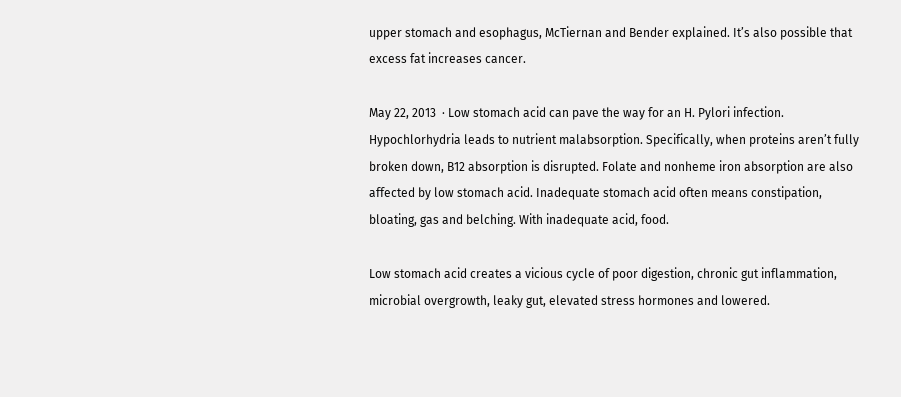upper stomach and esophagus, McTiernan and Bender explained. It’s also possible that excess fat increases cancer.

May 22, 2013  · Low stomach acid can pave the way for an H. Pylori infection. Hypochlorhydria leads to nutrient malabsorption. Specifically, when proteins aren’t fully broken down, B12 absorption is disrupted. Folate and nonheme iron absorption are also affected by low stomach acid. Inadequate stomach acid often means constipation, bloating, gas and belching. With inadequate acid, food.

Low stomach acid creates a vicious cycle of poor digestion, chronic gut inflammation, microbial overgrowth, leaky gut, elevated stress hormones and lowered.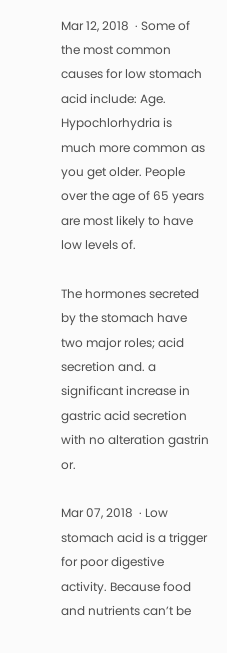Mar 12, 2018  · Some of the most common causes for low stomach acid include: Age. Hypochlorhydria is much more common as you get older. People over the age of 65 years are most likely to have low levels of.

The hormones secreted by the stomach have two major roles; acid secretion and. a significant increase in gastric acid secretion with no alteration gastrin or.

Mar 07, 2018  · Low stomach acid is a trigger for poor digestive activity. Because food and nutrients can’t be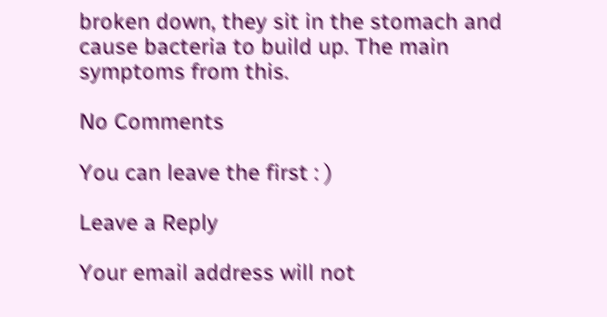broken down, they sit in the stomach and cause bacteria to build up. The main symptoms from this.

No Comments

You can leave the first : )

Leave a Reply

Your email address will not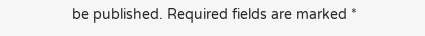be published. Required fields are marked *